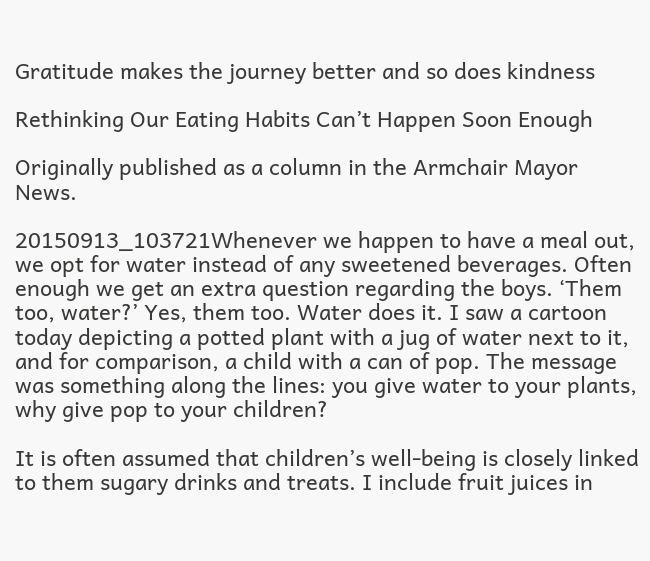Gratitude makes the journey better and so does kindness

Rethinking Our Eating Habits Can’t Happen Soon Enough

Originally published as a column in the Armchair Mayor News.

20150913_103721Whenever we happen to have a meal out, we opt for water instead of any sweetened beverages. Often enough we get an extra question regarding the boys. ‘Them too, water?’ Yes, them too. Water does it. I saw a cartoon today depicting a potted plant with a jug of water next to it, and for comparison, a child with a can of pop. The message was something along the lines: you give water to your plants, why give pop to your children?

It is often assumed that children’s well-being is closely linked to them sugary drinks and treats. I include fruit juices in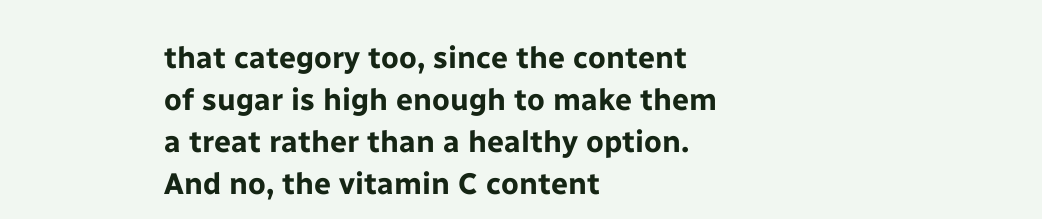that category too, since the content of sugar is high enough to make them a treat rather than a healthy option. And no, the vitamin C content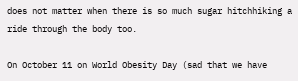does not matter when there is so much sugar hitchhiking a ride through the body too.

On October 11 on World Obesity Day (sad that we have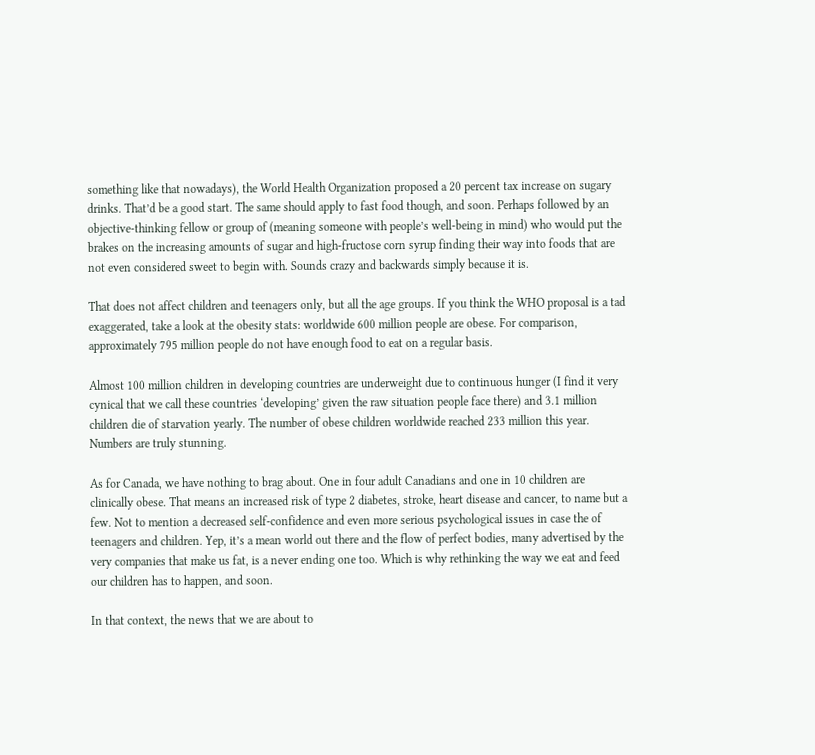something like that nowadays), the World Health Organization proposed a 20 percent tax increase on sugary drinks. That’d be a good start. The same should apply to fast food though, and soon. Perhaps followed by an objective-thinking fellow or group of (meaning someone with people’s well-being in mind) who would put the brakes on the increasing amounts of sugar and high-fructose corn syrup finding their way into foods that are not even considered sweet to begin with. Sounds crazy and backwards simply because it is.

That does not affect children and teenagers only, but all the age groups. If you think the WHO proposal is a tad exaggerated, take a look at the obesity stats: worldwide 600 million people are obese. For comparison, approximately 795 million people do not have enough food to eat on a regular basis.

Almost 100 million children in developing countries are underweight due to continuous hunger (I find it very cynical that we call these countries ‘developing’ given the raw situation people face there) and 3.1 million children die of starvation yearly. The number of obese children worldwide reached 233 million this year. Numbers are truly stunning.

As for Canada, we have nothing to brag about. One in four adult Canadians and one in 10 children are clinically obese. That means an increased risk of type 2 diabetes, stroke, heart disease and cancer, to name but a few. Not to mention a decreased self-confidence and even more serious psychological issues in case the of teenagers and children. Yep, it’s a mean world out there and the flow of perfect bodies, many advertised by the very companies that make us fat, is a never ending one too. Which is why rethinking the way we eat and feed our children has to happen, and soon.

In that context, the news that we are about to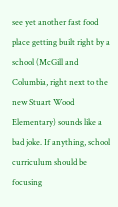see yet another fast food place getting built right by a school (McGill and Columbia, right next to the new Stuart Wood Elementary) sounds like a bad joke. If anything, school curriculum should be focusing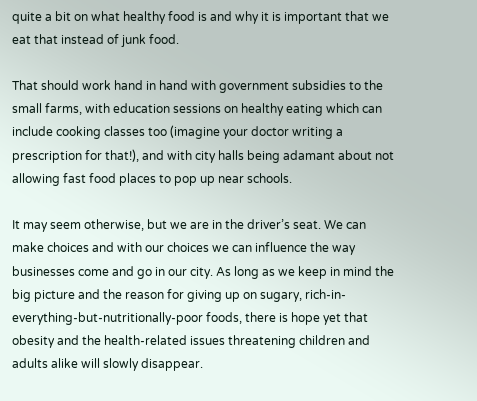quite a bit on what healthy food is and why it is important that we eat that instead of junk food.

That should work hand in hand with government subsidies to the small farms, with education sessions on healthy eating which can include cooking classes too (imagine your doctor writing a prescription for that!), and with city halls being adamant about not allowing fast food places to pop up near schools.

It may seem otherwise, but we are in the driver’s seat. We can make choices and with our choices we can influence the way businesses come and go in our city. As long as we keep in mind the big picture and the reason for giving up on sugary, rich-in-everything-but-nutritionally-poor foods, there is hope yet that obesity and the health-related issues threatening children and adults alike will slowly disappear.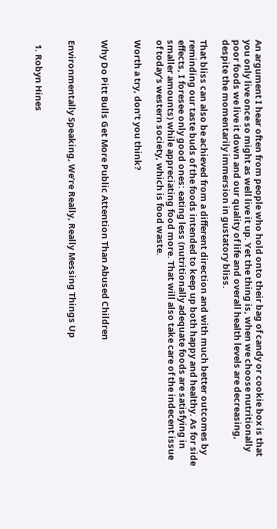An argument I hear often from people who hold onto their bag of candy or cookie box is that you only live once so might as well live it up. Yet the thing is, when we choose nutritionally poor foods we live it down and our quality of life and overall health levels are decreasing, despite the momentarily immersion in gustatory bliss.

That bliss can also be achieved from a different direction and with much better outcomes by reminding our taste buds of the foods intended to keep up both happy and healthy. As for side effects, I foresee only good ones: eating less (nutritionally adequate foods are satisfying in smaller amounts) while appreciating food more. That will also take care of the indecent issue of today’s western society, which is food waste.

Worth a try, don’t you think?


Why Do Pitt Bulls Get More Public Attention Than Abused Children


Environmentally Speaking, We’re Really, Really Messing Things Up


  1. Robyn Hines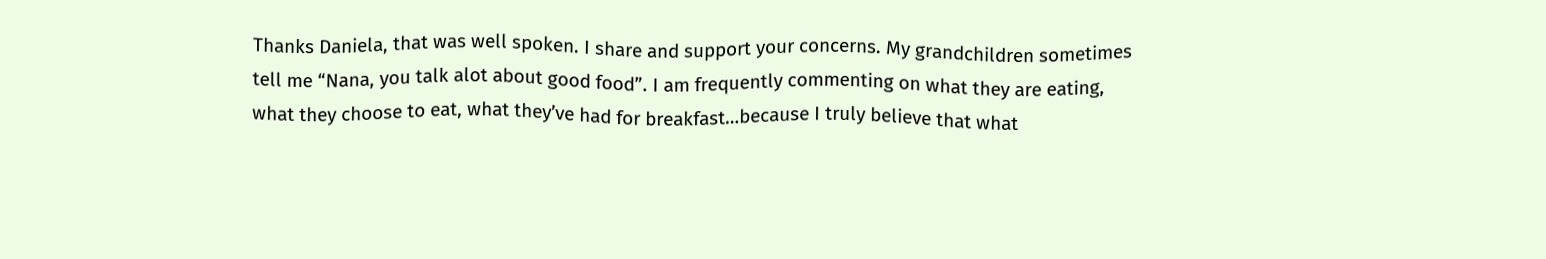Thanks Daniela, that was well spoken. I share and support your concerns. My grandchildren sometimes tell me “Nana, you talk alot about good food”. I am frequently commenting on what they are eating, what they choose to eat, what they’ve had for breakfast…because I truly believe that what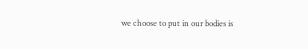we choose to put in our bodies is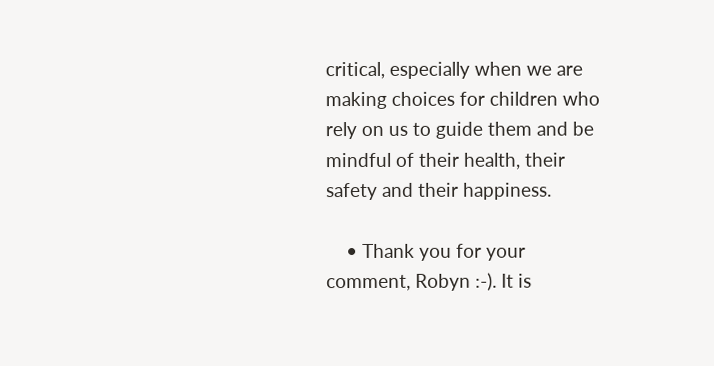critical, especially when we are making choices for children who rely on us to guide them and be mindful of their health, their safety and their happiness.

    • Thank you for your comment, Robyn :-). It is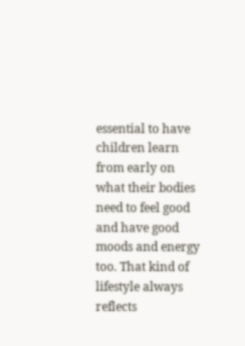essential to have children learn from early on what their bodies need to feel good and have good moods and energy too. That kind of lifestyle always reflects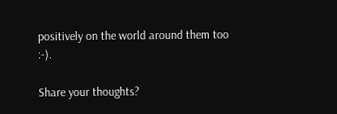positively on the world around them too :-).

Share your thoughts?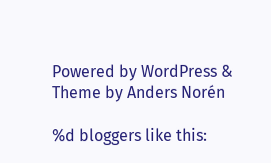Powered by WordPress & Theme by Anders Norén

%d bloggers like this: